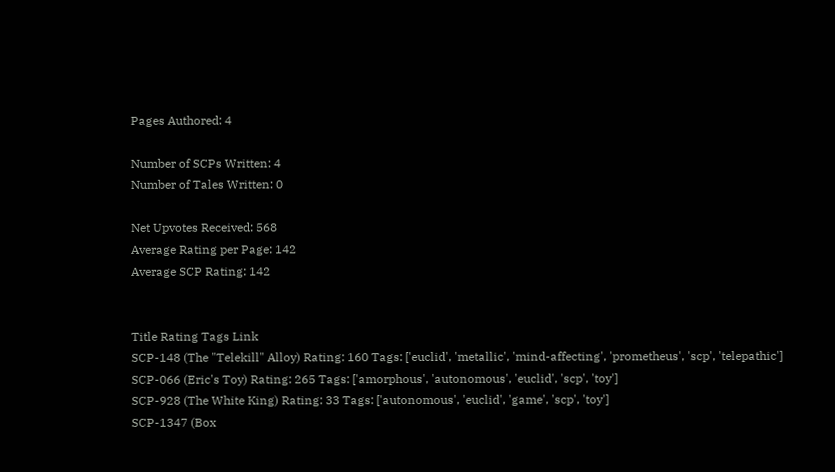Pages Authored: 4

Number of SCPs Written: 4
Number of Tales Written: 0

Net Upvotes Received: 568
Average Rating per Page: 142
Average SCP Rating: 142


Title Rating Tags Link
SCP-148 (The "Telekill" Alloy) Rating: 160 Tags: ['euclid', 'metallic', 'mind-affecting', 'prometheus', 'scp', 'telepathic']
SCP-066 (Eric's Toy) Rating: 265 Tags: ['amorphous', 'autonomous', 'euclid', 'scp', 'toy']
SCP-928 (The White King) Rating: 33 Tags: ['autonomous', 'euclid', 'game', 'scp', 'toy']
SCP-1347 (Box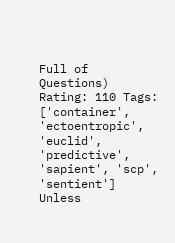Full of Questions) Rating: 110 Tags: ['container', 'ectoentropic', 'euclid', 'predictive', 'sapient', 'scp', 'sentient']
Unless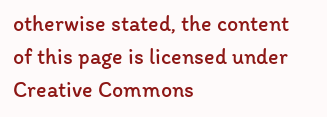otherwise stated, the content of this page is licensed under Creative Commons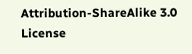Attribution-ShareAlike 3.0 License